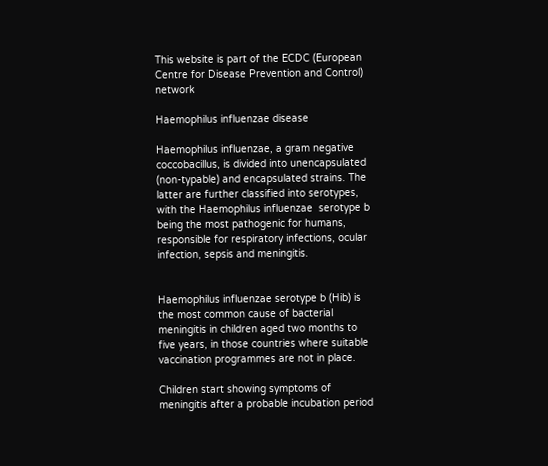This website is part of the ECDC (European Centre for Disease Prevention and Control) network

Haemophilus influenzae disease

Haemophilus influenzae, a gram negative coccobacillus, is divided into unencapsulated (non-typable) and encapsulated strains. The latter are further classified into serotypes, with the Haemophilus influenzae  serotype b being the most pathogenic for humans, responsible for respiratory infections, ocular infection, sepsis and meningitis.


Haemophilus influenzae serotype b (Hib) is the most common cause of bacterial meningitis in children aged two months to five years, in those countries where suitable vaccination programmes are not in place.

Children start showing symptoms of meningitis after a probable incubation period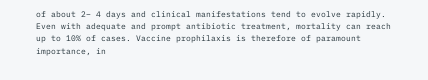of about 2– 4 days and clinical manifestations tend to evolve rapidly. Even with adequate and prompt antibiotic treatment, mortality can reach up to 10% of cases. Vaccine prophilaxis is therefore of paramount importance, in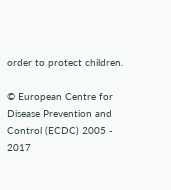order to protect children.

© European Centre for Disease Prevention and Control (ECDC) 2005 - 2017